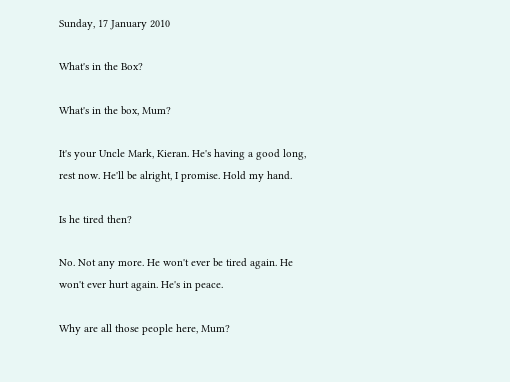Sunday, 17 January 2010

What's in the Box?

What's in the box, Mum?

It's your Uncle Mark, Kieran. He's having a good long, rest now. He'll be alright, I promise. Hold my hand.

Is he tired then?

No. Not any more. He won't ever be tired again. He won't ever hurt again. He's in peace.

Why are all those people here, Mum?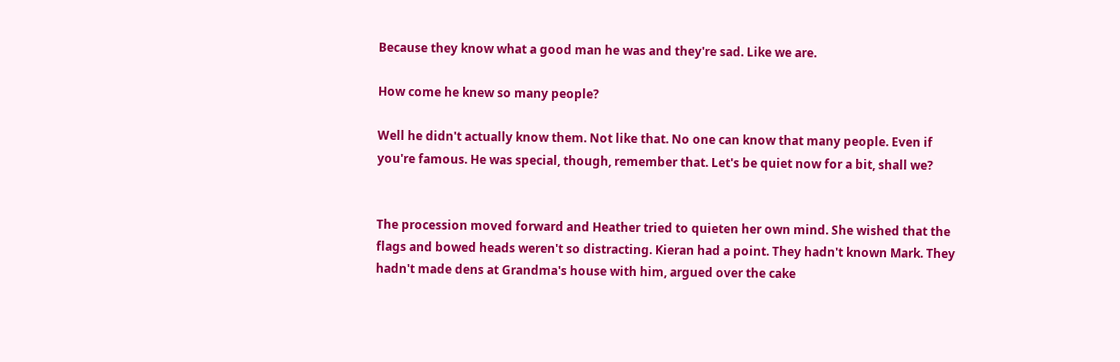Because they know what a good man he was and they're sad. Like we are.

How come he knew so many people?

Well he didn't actually know them. Not like that. No one can know that many people. Even if you're famous. He was special, though, remember that. Let's be quiet now for a bit, shall we?


The procession moved forward and Heather tried to quieten her own mind. She wished that the flags and bowed heads weren't so distracting. Kieran had a point. They hadn't known Mark. They hadn't made dens at Grandma's house with him, argued over the cake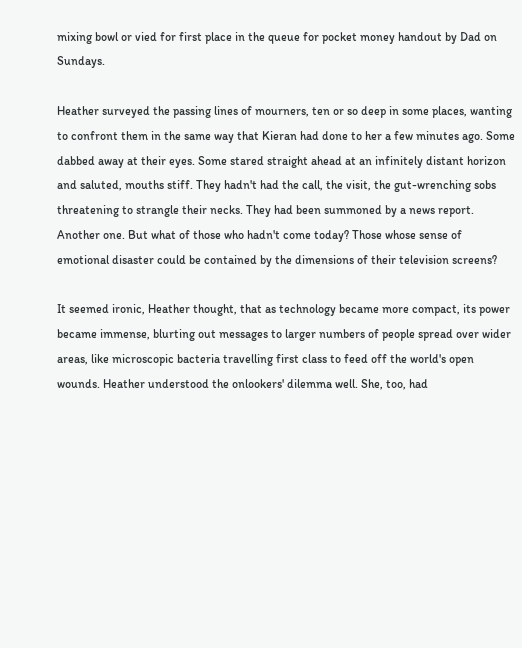mixing bowl or vied for first place in the queue for pocket money handout by Dad on Sundays.

Heather surveyed the passing lines of mourners, ten or so deep in some places, wanting to confront them in the same way that Kieran had done to her a few minutes ago. Some dabbed away at their eyes. Some stared straight ahead at an infinitely distant horizon and saluted, mouths stiff. They hadn't had the call, the visit, the gut-wrenching sobs threatening to strangle their necks. They had been summoned by a news report. Another one. But what of those who hadn't come today? Those whose sense of emotional disaster could be contained by the dimensions of their television screens?

It seemed ironic, Heather thought, that as technology became more compact, its power became immense, blurting out messages to larger numbers of people spread over wider areas, like microscopic bacteria travelling first class to feed off the world's open wounds. Heather understood the onlookers' dilemma well. She, too, had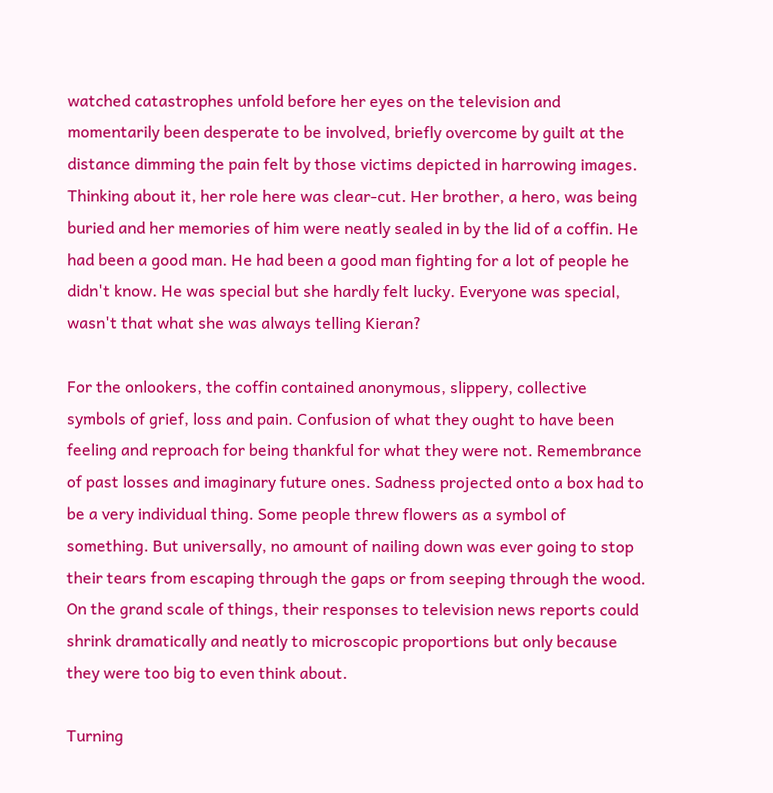watched catastrophes unfold before her eyes on the television and momentarily been desperate to be involved, briefly overcome by guilt at the distance dimming the pain felt by those victims depicted in harrowing images. Thinking about it, her role here was clear-cut. Her brother, a hero, was being buried and her memories of him were neatly sealed in by the lid of a coffin. He had been a good man. He had been a good man fighting for a lot of people he didn't know. He was special but she hardly felt lucky. Everyone was special, wasn't that what she was always telling Kieran?

For the onlookers, the coffin contained anonymous, slippery, collective symbols of grief, loss and pain. Confusion of what they ought to have been feeling and reproach for being thankful for what they were not. Remembrance of past losses and imaginary future ones. Sadness projected onto a box had to be a very individual thing. Some people threw flowers as a symbol of something. But universally, no amount of nailing down was ever going to stop their tears from escaping through the gaps or from seeping through the wood. On the grand scale of things, their responses to television news reports could shrink dramatically and neatly to microscopic proportions but only because they were too big to even think about.

Turning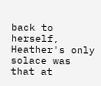back to herself, Heather's only solace was that at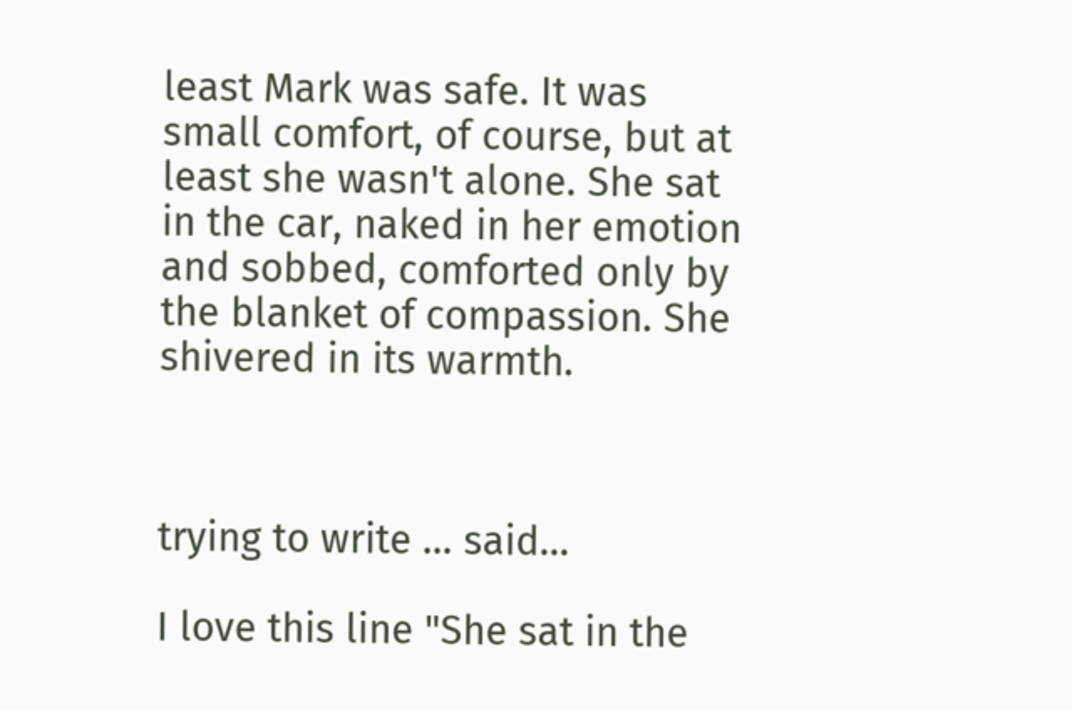least Mark was safe. It was small comfort, of course, but at least she wasn't alone. She sat in the car, naked in her emotion and sobbed, comforted only by the blanket of compassion. She shivered in its warmth.



trying to write ... said...

I love this line "She sat in the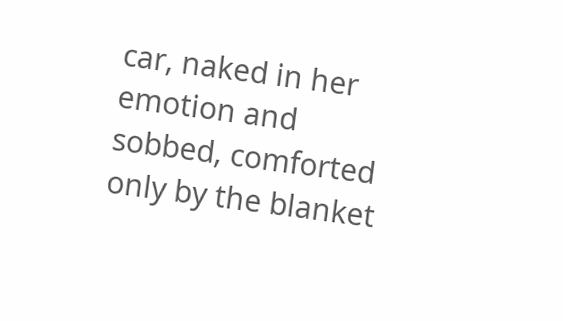car, naked in her emotion and sobbed, comforted only by the blanket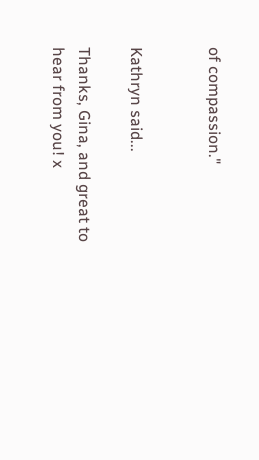of compassion."


Kathryn said...

Thanks, Gina, and great to hear from you! x